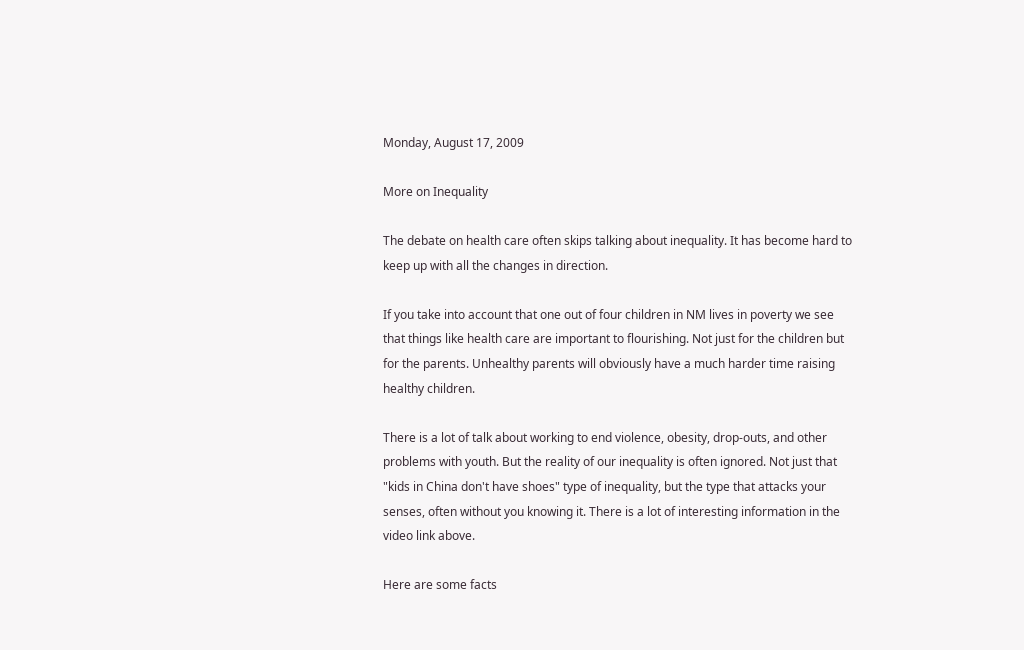Monday, August 17, 2009

More on Inequality

The debate on health care often skips talking about inequality. It has become hard to keep up with all the changes in direction.

If you take into account that one out of four children in NM lives in poverty we see that things like health care are important to flourishing. Not just for the children but for the parents. Unhealthy parents will obviously have a much harder time raising healthy children.

There is a lot of talk about working to end violence, obesity, drop-outs, and other problems with youth. But the reality of our inequality is often ignored. Not just that "kids in China don't have shoes" type of inequality, but the type that attacks your senses, often without you knowing it. There is a lot of interesting information in the video link above.

Here are some facts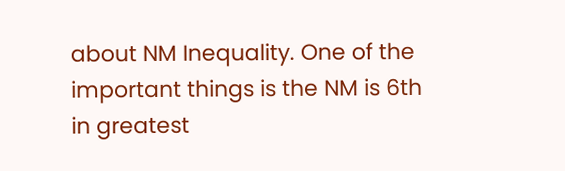about NM Inequality. One of the important things is the NM is 6th in greatest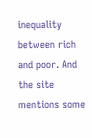inequality between rich and poor. And the site mentions some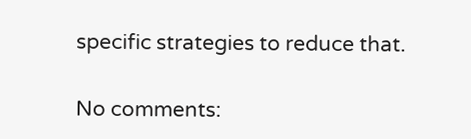specific strategies to reduce that.

No comments: